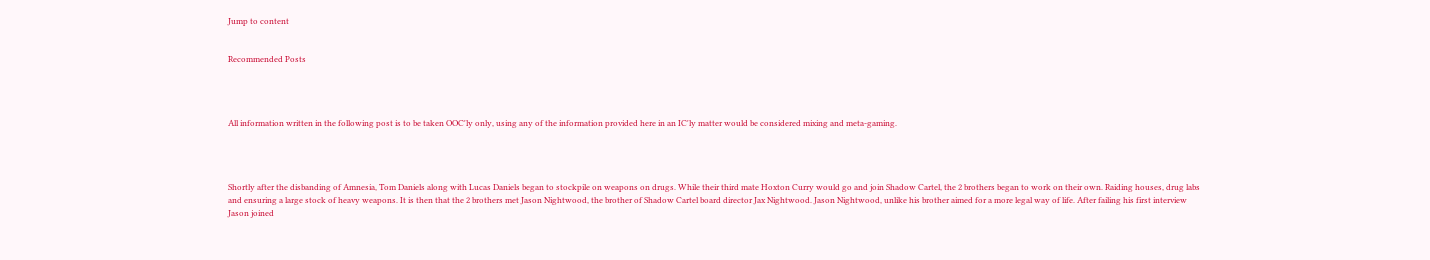Jump to content


Recommended Posts




All information written in the following post is to be taken OOC'ly only, using any of the information provided here in an IC'ly matter would be considered mixing and meta-gaming.




Shortly after the disbanding of Amnesia, Tom Daniels along with Lucas Daniels began to stockpile on weapons on drugs. While their third mate Hoxton Curry would go and join Shadow Cartel, the 2 brothers began to work on their own. Raiding houses, drug labs and ensuring a large stock of heavy weapons. It is then that the 2 brothers met Jason Nightwood, the brother of Shadow Cartel board director Jax Nightwood. Jason Nightwood, unlike his brother aimed for a more legal way of life. After failing his first interview Jason joined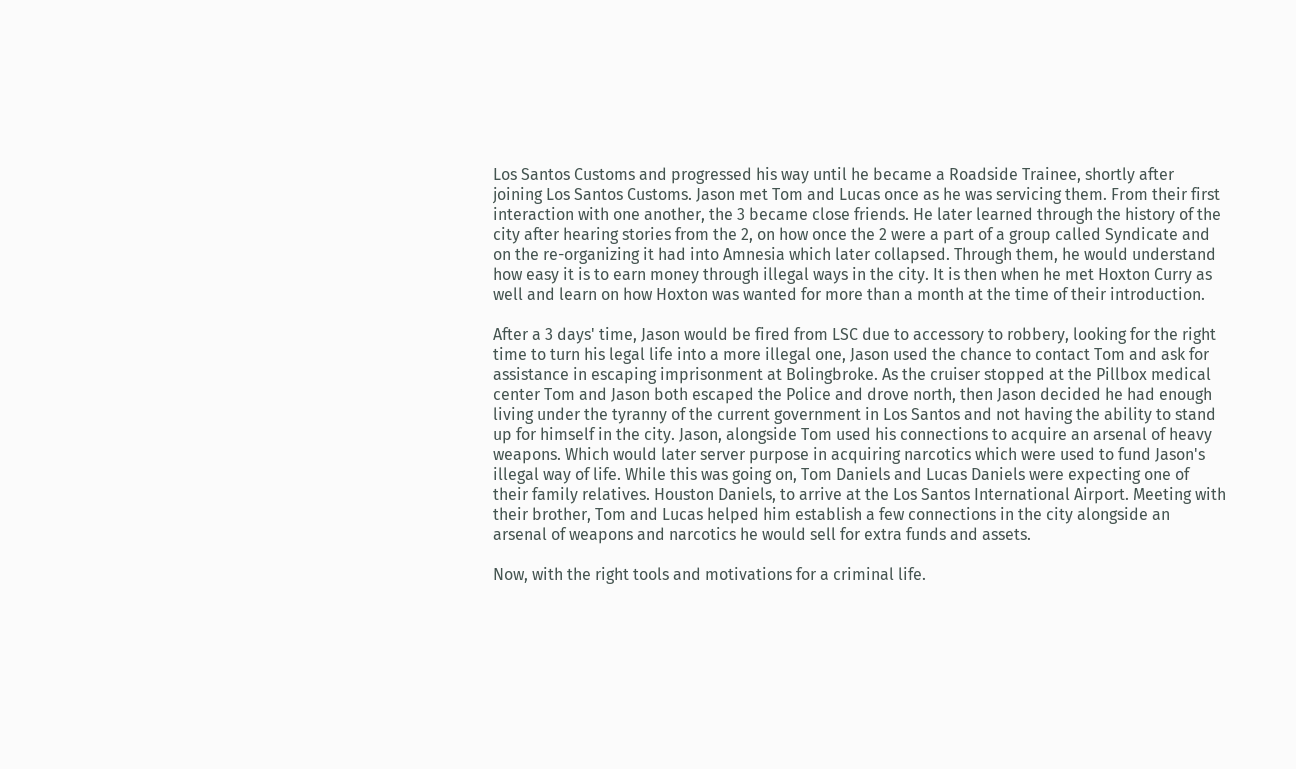Los Santos Customs and progressed his way until he became a Roadside Trainee, shortly after joining Los Santos Customs. Jason met Tom and Lucas once as he was servicing them. From their first interaction with one another, the 3 became close friends. He later learned through the history of the city after hearing stories from the 2, on how once the 2 were a part of a group called Syndicate and on the re-organizing it had into Amnesia which later collapsed. Through them, he would understand how easy it is to earn money through illegal ways in the city. It is then when he met Hoxton Curry as well and learn on how Hoxton was wanted for more than a month at the time of their introduction.

After a 3 days' time, Jason would be fired from LSC due to accessory to robbery, looking for the right time to turn his legal life into a more illegal one, Jason used the chance to contact Tom and ask for assistance in escaping imprisonment at Bolingbroke. As the cruiser stopped at the Pillbox medical center Tom and Jason both escaped the Police and drove north, then Jason decided he had enough living under the tyranny of the current government in Los Santos and not having the ability to stand up for himself in the city. Jason, alongside Tom used his connections to acquire an arsenal of heavy weapons. Which would later server purpose in acquiring narcotics which were used to fund Jason's illegal way of life. While this was going on, Tom Daniels and Lucas Daniels were expecting one of their family relatives. Houston Daniels, to arrive at the Los Santos International Airport. Meeting with their brother, Tom and Lucas helped him establish a few connections in the city alongside an arsenal of weapons and narcotics he would sell for extra funds and assets.

Now, with the right tools and motivations for a criminal life.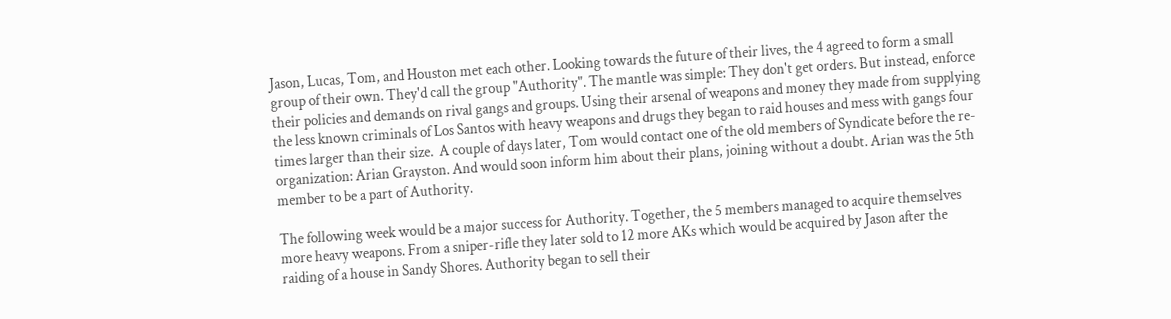Jason, Lucas, Tom, and Houston met each other. Looking towards the future of their lives, the 4 agreed to form a small group of their own. They'd call the group "Authority". The mantle was simple: They don't get orders. But instead, enforce their policies and demands on rival gangs and groups. Using their arsenal of weapons and money they made from supplying the less known criminals of Los Santos with heavy weapons and drugs they began to raid houses and mess with gangs four times larger than their size.  A couple of days later, Tom would contact one of the old members of Syndicate before the re-organization: Arian Grayston. And would soon inform him about their plans, joining without a doubt. Arian was the 5th member to be a part of Authority.

The following week would be a major success for Authority. Together, the 5 members managed to acquire themselves more heavy weapons. From a sniper-rifle they later sold to 12 more AKs which would be acquired by Jason after the raiding of a house in Sandy Shores. Authority began to sell their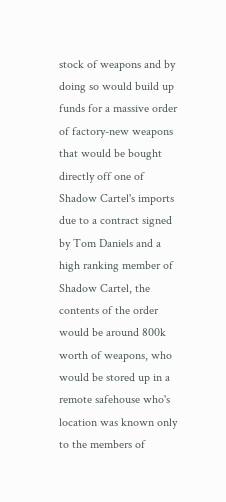stock of weapons and by doing so would build up funds for a massive order of factory-new weapons that would be bought directly off one of Shadow Cartel's imports due to a contract signed by Tom Daniels and a high ranking member of Shadow Cartel, the contents of the order would be around 800k worth of weapons, who would be stored up in a remote safehouse who's location was known only to the members of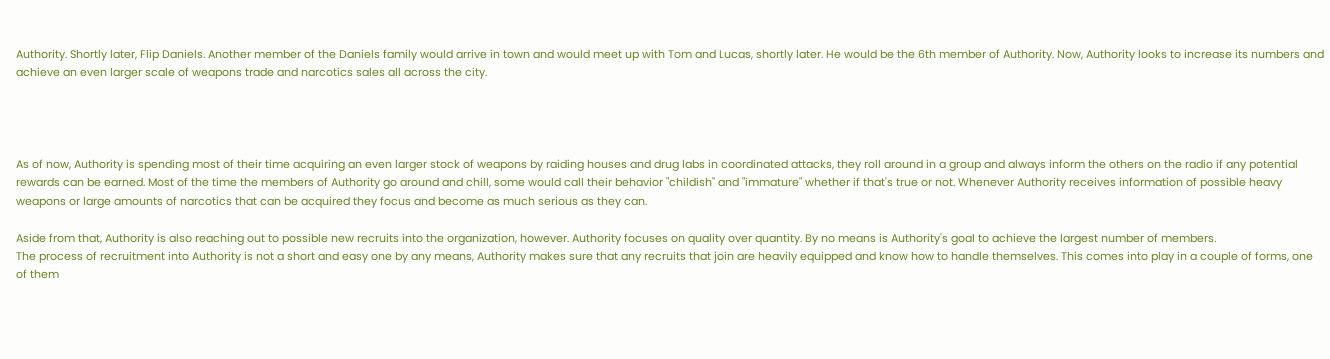Authority. Shortly later, Flip Daniels. Another member of the Daniels family would arrive in town and would meet up with Tom and Lucas, shortly later. He would be the 6th member of Authority. Now, Authority looks to increase its numbers and achieve an even larger scale of weapons trade and narcotics sales all across the city.




As of now, Authority is spending most of their time acquiring an even larger stock of weapons by raiding houses and drug labs in coordinated attacks, they roll around in a group and always inform the others on the radio if any potential rewards can be earned. Most of the time the members of Authority go around and chill, some would call their behavior "childish" and "immature" whether if that's true or not. Whenever Authority receives information of possible heavy weapons or large amounts of narcotics that can be acquired they focus and become as much serious as they can.

Aside from that, Authority is also reaching out to possible new recruits into the organization, however. Authority focuses on quality over quantity. By no means is Authority's goal to achieve the largest number of members.
The process of recruitment into Authority is not a short and easy one by any means, Authority makes sure that any recruits that join are heavily equipped and know how to handle themselves. This comes into play in a couple of forms, one of them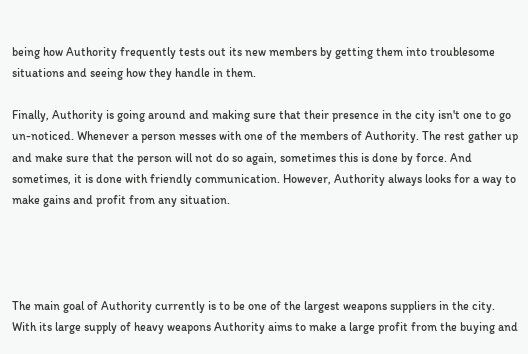being how Authority frequently tests out its new members by getting them into troublesome situations and seeing how they handle in them.

Finally, Authority is going around and making sure that their presence in the city isn't one to go un-noticed. Whenever a person messes with one of the members of Authority. The rest gather up and make sure that the person will not do so again, sometimes this is done by force. And sometimes, it is done with friendly communication. However, Authority always looks for a way to make gains and profit from any situation.




The main goal of Authority currently is to be one of the largest weapons suppliers in the city. With its large supply of heavy weapons Authority aims to make a large profit from the buying and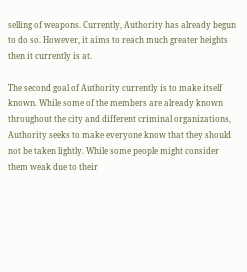selling of weapons. Currently, Authority has already begun to do so. However, it aims to reach much greater heights then it currently is at.

The second goal of Authority currently is to make itself known. While some of the members are already known throughout the city and different criminal organizations, Authority seeks to make everyone know that they should not be taken lightly. While some people might consider them weak due to their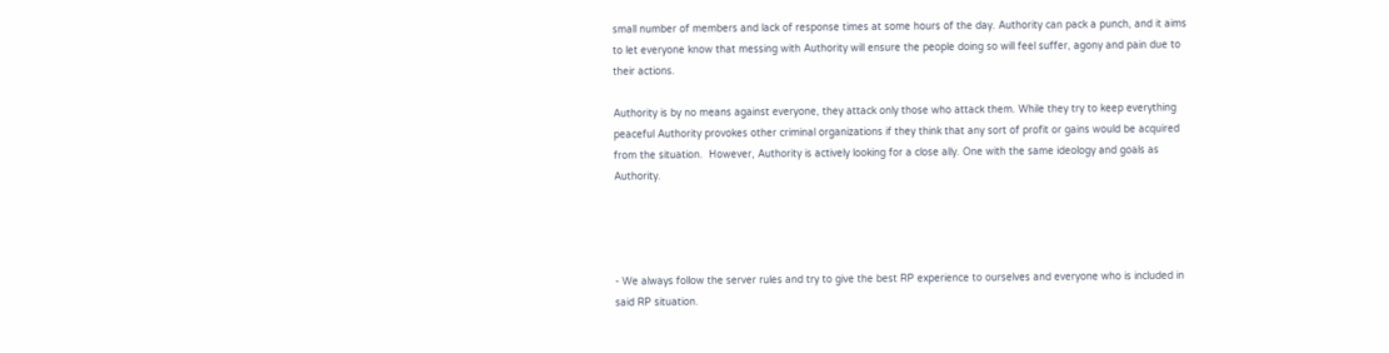small number of members and lack of response times at some hours of the day. Authority can pack a punch, and it aims to let everyone know that messing with Authority will ensure the people doing so will feel suffer, agony and pain due to their actions.

Authority is by no means against everyone, they attack only those who attack them. While they try to keep everything peaceful Authority provokes other criminal organizations if they think that any sort of profit or gains would be acquired from the situation.  However, Authority is actively looking for a close ally. One with the same ideology and goals as Authority.




- We always follow the server rules and try to give the best RP experience to ourselves and everyone who is included in said RP situation.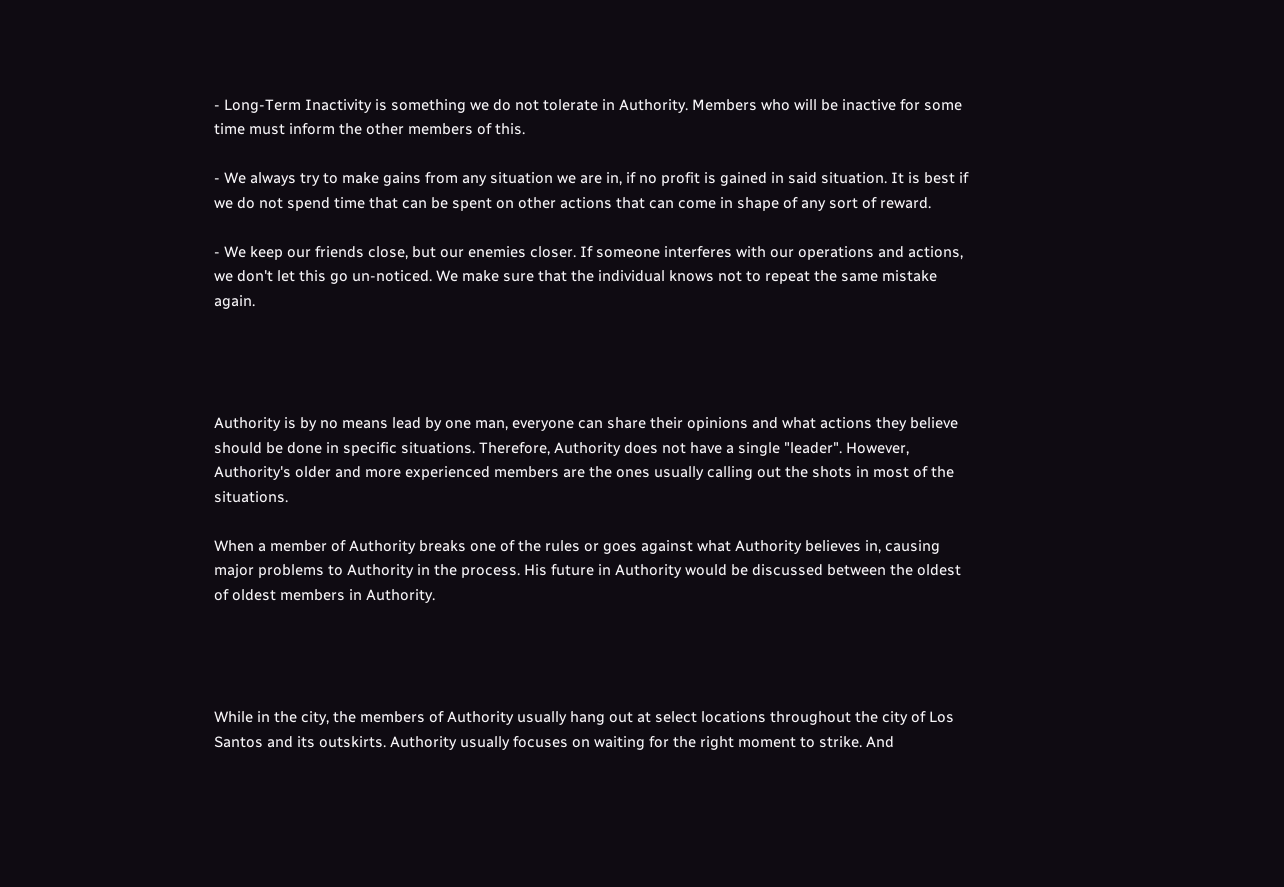- Long-Term Inactivity is something we do not tolerate in Authority. Members who will be inactive for some time must inform the other members of this.

- We always try to make gains from any situation we are in, if no profit is gained in said situation. It is best if we do not spend time that can be spent on other actions that can come in shape of any sort of reward.

- We keep our friends close, but our enemies closer. If someone interferes with our operations and actions, we don't let this go un-noticed. We make sure that the individual knows not to repeat the same mistake again.




Authority is by no means lead by one man, everyone can share their opinions and what actions they believe should be done in specific situations. Therefore, Authority does not have a single "leader". However, Authority's older and more experienced members are the ones usually calling out the shots in most of the situations.

When a member of Authority breaks one of the rules or goes against what Authority believes in, causing major problems to Authority in the process. His future in Authority would be discussed between the oldest of oldest members in Authority.




While in the city, the members of Authority usually hang out at select locations throughout the city of Los Santos and its outskirts. Authority usually focuses on waiting for the right moment to strike. And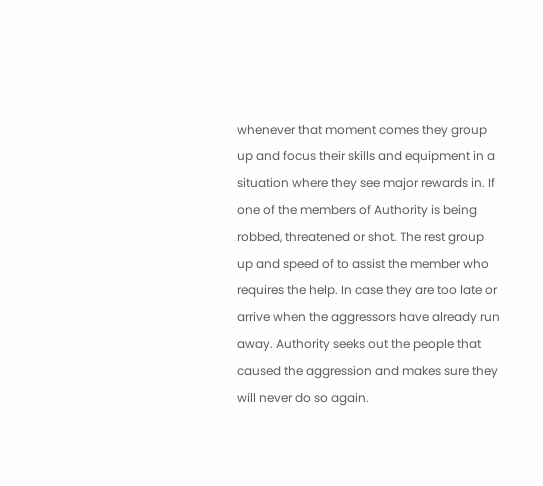whenever that moment comes they group up and focus their skills and equipment in a situation where they see major rewards in. If one of the members of Authority is being robbed, threatened or shot. The rest group up and speed of to assist the member who requires the help. In case they are too late or arrive when the aggressors have already run away. Authority seeks out the people that caused the aggression and makes sure they will never do so again.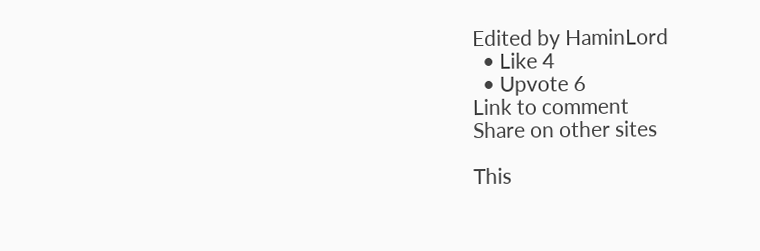Edited by HaminLord
  • Like 4
  • Upvote 6
Link to comment
Share on other sites

This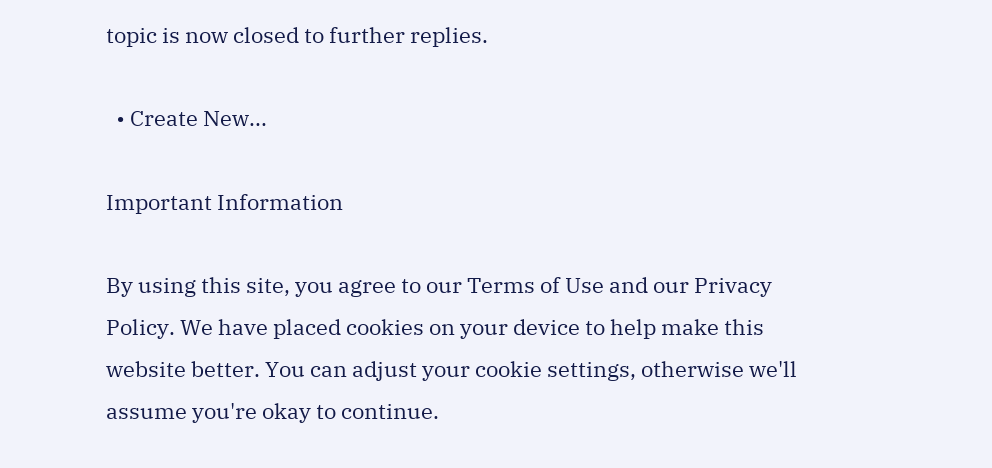topic is now closed to further replies.

  • Create New...

Important Information

By using this site, you agree to our Terms of Use and our Privacy Policy. We have placed cookies on your device to help make this website better. You can adjust your cookie settings, otherwise we'll assume you're okay to continue.